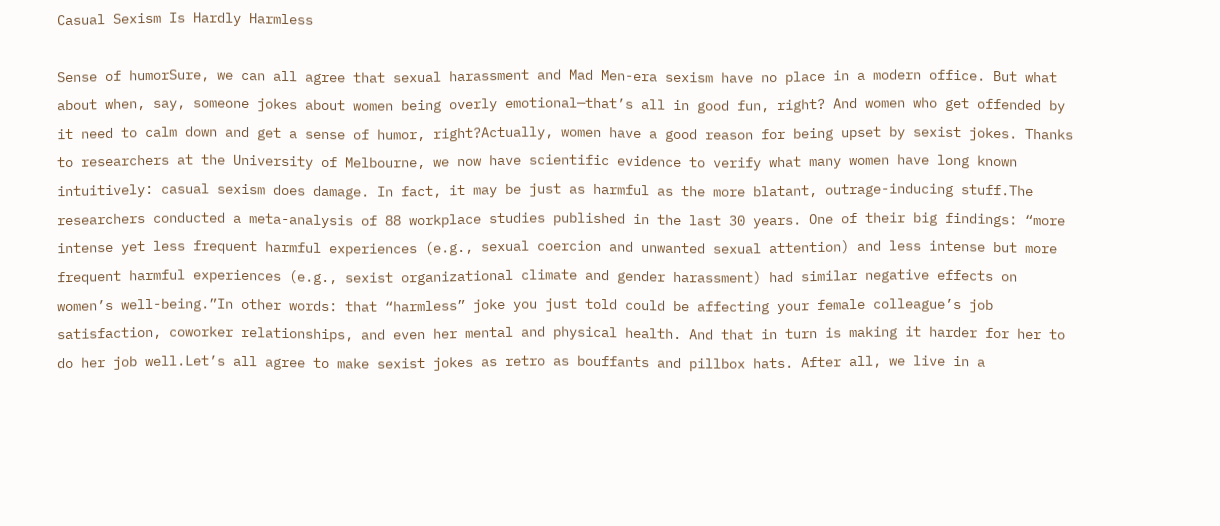Casual Sexism Is Hardly Harmless

Sense of humorSure, we can all agree that sexual harassment and Mad Men-era sexism have no place in a modern office. But what about when, say, someone jokes about women being overly emotional—that’s all in good fun, right? And women who get offended by it need to calm down and get a sense of humor, right?Actually, women have a good reason for being upset by sexist jokes. Thanks to researchers at the University of Melbourne, we now have scientific evidence to verify what many women have long known intuitively: casual sexism does damage. In fact, it may be just as harmful as the more blatant, outrage-inducing stuff.The researchers conducted a meta-analysis of 88 workplace studies published in the last 30 years. One of their big findings: “more intense yet less frequent harmful experiences (e.g., sexual coercion and unwanted sexual attention) and less intense but more frequent harmful experiences (e.g., sexist organizational climate and gender harassment) had similar negative effects on women’s well-being.”In other words: that “harmless” joke you just told could be affecting your female colleague’s job satisfaction, coworker relationships, and even her mental and physical health. And that in turn is making it harder for her to do her job well.Let’s all agree to make sexist jokes as retro as bouffants and pillbox hats. After all, we live in a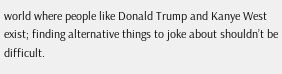world where people like Donald Trump and Kanye West exist; finding alternative things to joke about shouldn’t be difficult.